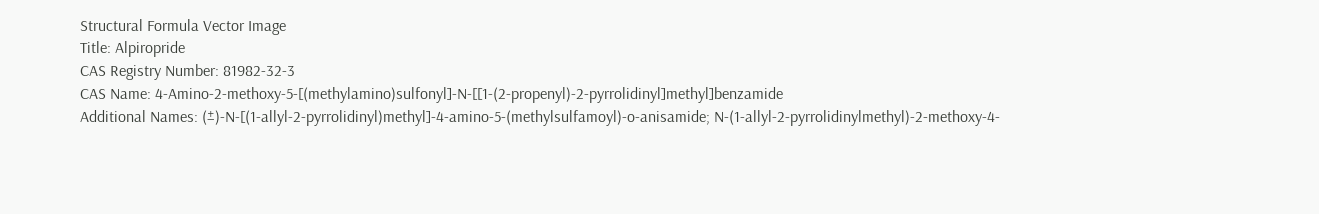Structural Formula Vector Image
Title: Alpiropride
CAS Registry Number: 81982-32-3
CAS Name: 4-Amino-2-methoxy-5-[(methylamino)sulfonyl]-N-[[1-(2-propenyl)-2-pyrrolidinyl]methyl]benzamide
Additional Names: (±)-N-[(1-allyl-2-pyrrolidinyl)methyl]-4-amino-5-(methylsulfamoyl)-o-anisamide; N-(1-allyl-2-pyrrolidinylmethyl)-2-methoxy-4-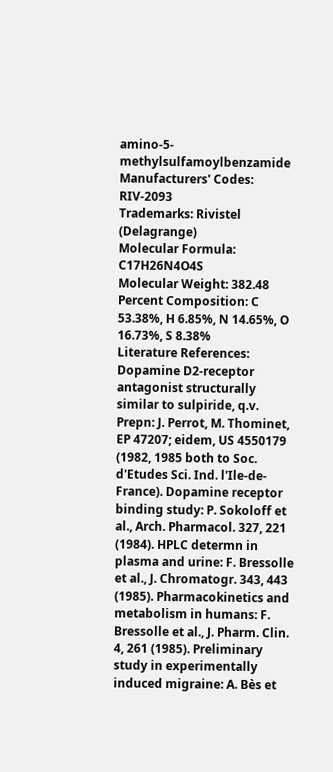amino-5-methylsulfamoylbenzamide
Manufacturers' Codes: RIV-2093
Trademarks: Rivistel (Delagrange)
Molecular Formula: C17H26N4O4S
Molecular Weight: 382.48
Percent Composition: C 53.38%, H 6.85%, N 14.65%, O 16.73%, S 8.38%
Literature References: Dopamine D2-receptor antagonist structurally similar to sulpiride, q.v. Prepn: J. Perrot, M. Thominet, EP 47207; eidem, US 4550179 (1982, 1985 both to Soc. d'Etudes Sci. Ind. l'Ile-de-France). Dopamine receptor binding study: P. Sokoloff et al., Arch. Pharmacol. 327, 221 (1984). HPLC determn in plasma and urine: F. Bressolle et al., J. Chromatogr. 343, 443 (1985). Pharmacokinetics and metabolism in humans: F. Bressolle et al., J. Pharm. Clin. 4, 261 (1985). Preliminary study in experimentally induced migraine: A. Bès et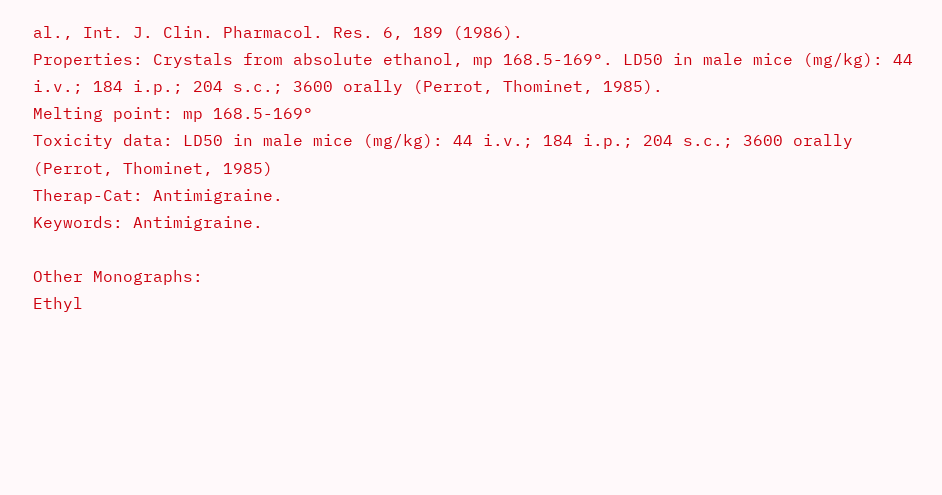al., Int. J. Clin. Pharmacol. Res. 6, 189 (1986).
Properties: Crystals from absolute ethanol, mp 168.5-169°. LD50 in male mice (mg/kg): 44 i.v.; 184 i.p.; 204 s.c.; 3600 orally (Perrot, Thominet, 1985).
Melting point: mp 168.5-169°
Toxicity data: LD50 in male mice (mg/kg): 44 i.v.; 184 i.p.; 204 s.c.; 3600 orally (Perrot, Thominet, 1985)
Therap-Cat: Antimigraine.
Keywords: Antimigraine.

Other Monographs:
Ethyl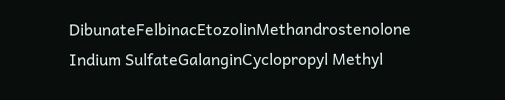DibunateFelbinacEtozolinMethandrostenolone
Indium SulfateGalanginCyclopropyl Methyl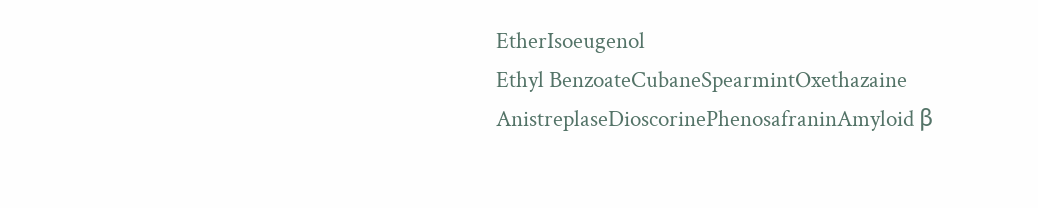EtherIsoeugenol
Ethyl BenzoateCubaneSpearmintOxethazaine
AnistreplaseDioscorinePhenosafraninAmyloid β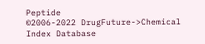Peptide
©2006-2022 DrugFuture->Chemical Index Database